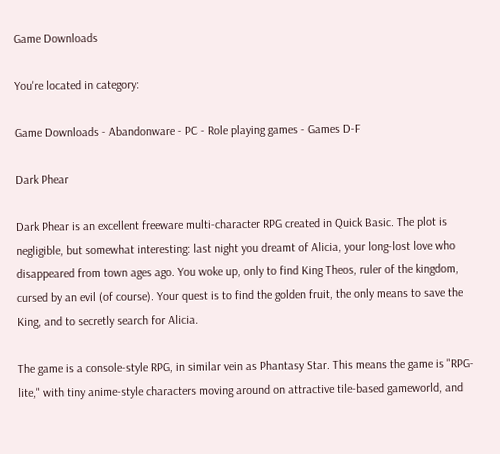Game Downloads

You're located in category:

Game Downloads - Abandonware - PC - Role playing games - Games D-F

Dark Phear

Dark Phear is an excellent freeware multi-character RPG created in Quick Basic. The plot is negligible, but somewhat interesting: last night you dreamt of Alicia, your long-lost love who disappeared from town ages ago. You woke up, only to find King Theos, ruler of the kingdom, cursed by an evil (of course). Your quest is to find the golden fruit, the only means to save the King, and to secretly search for Alicia.

The game is a console-style RPG, in similar vein as Phantasy Star. This means the game is "RPG-lite," with tiny anime-style characters moving around on attractive tile-based gameworld, and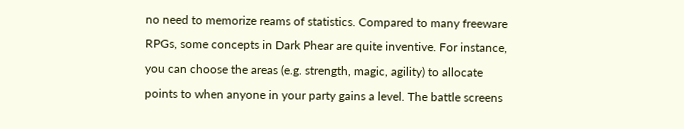no need to memorize reams of statistics. Compared to many freeware RPGs, some concepts in Dark Phear are quite inventive. For instance, you can choose the areas (e.g. strength, magic, agility) to allocate points to when anyone in your party gains a level. The battle screens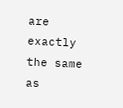are exactly the same as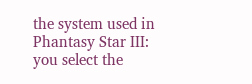the system used in Phantasy Star III: you select the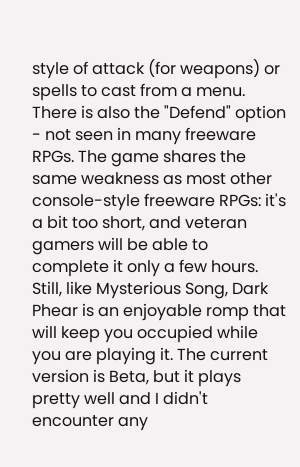style of attack (for weapons) or spells to cast from a menu. There is also the "Defend" option - not seen in many freeware RPGs. The game shares the same weakness as most other console-style freeware RPGs: it's a bit too short, and veteran gamers will be able to complete it only a few hours. Still, like Mysterious Song, Dark Phear is an enjoyable romp that will keep you occupied while you are playing it. The current version is Beta, but it plays pretty well and I didn't encounter any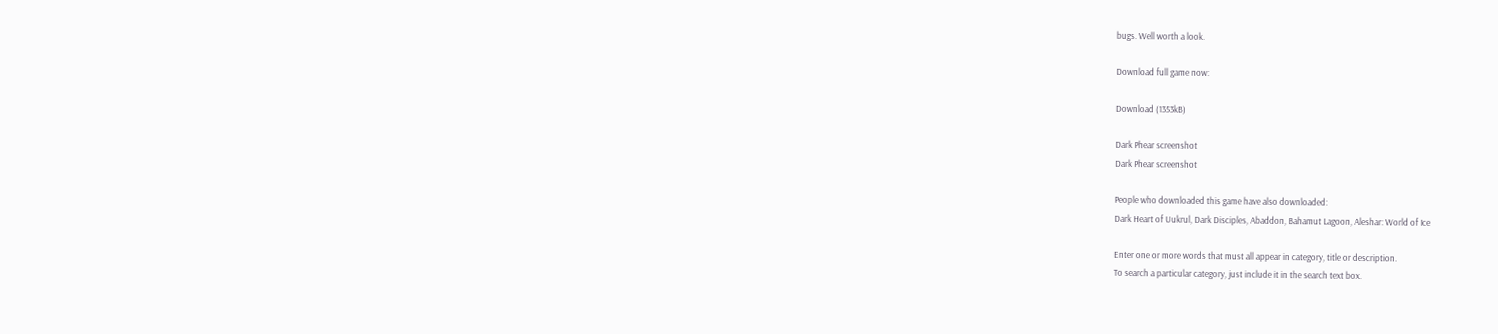bugs. Well worth a look.

Download full game now:

Download (1353kB)

Dark Phear screenshot
Dark Phear screenshot

People who downloaded this game have also downloaded:
Dark Heart of Uukrul, Dark Disciples, Abaddon, Bahamut Lagoon, Aleshar: World of Ice

Enter one or more words that must all appear in category, title or description.
To search a particular category, just include it in the search text box.